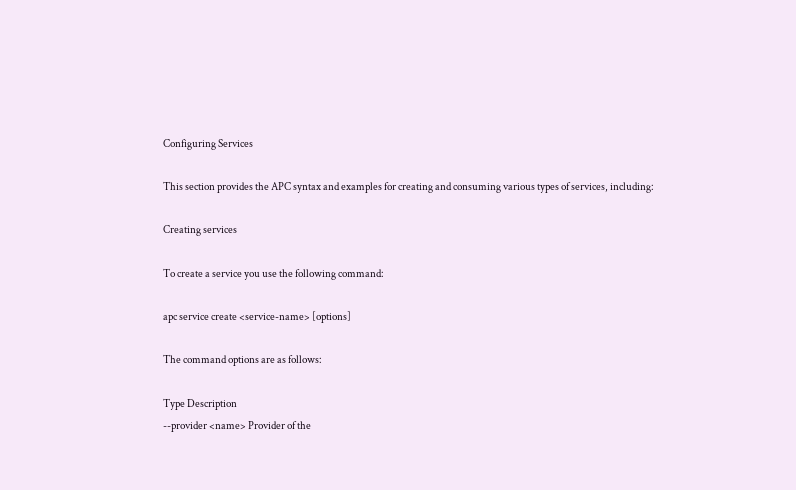Configuring Services

This section provides the APC syntax and examples for creating and consuming various types of services, including:

Creating services

To create a service you use the following command:

apc service create <service-name> [options]

The command options are as follows:

Type Description
--provider <name> Provider of the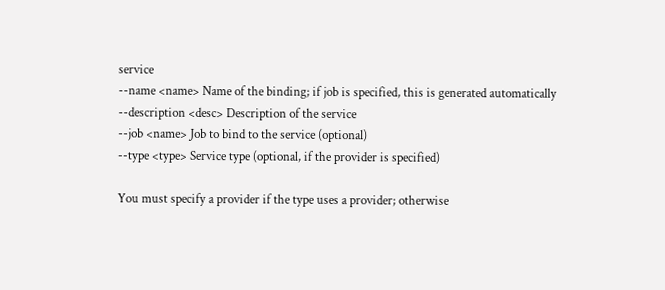service
--name <name> Name of the binding; if job is specified, this is generated automatically
--description <desc> Description of the service
--job <name> Job to bind to the service (optional)
--type <type> Service type (optional, if the provider is specified)

You must specify a provider if the type uses a provider; otherwise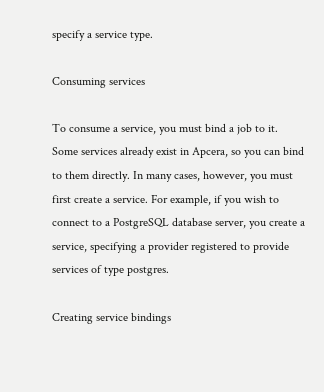specify a service type.

Consuming services

To consume a service, you must bind a job to it. Some services already exist in Apcera, so you can bind to them directly. In many cases, however, you must first create a service. For example, if you wish to connect to a PostgreSQL database server, you create a service, specifying a provider registered to provide services of type postgres.

Creating service bindings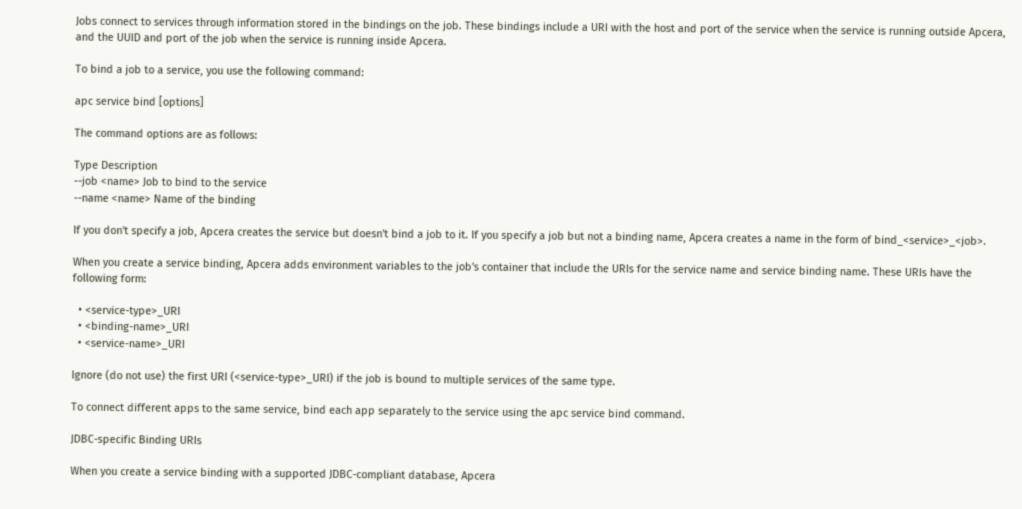Jobs connect to services through information stored in the bindings on the job. These bindings include a URI with the host and port of the service when the service is running outside Apcera, and the UUID and port of the job when the service is running inside Apcera.

To bind a job to a service, you use the following command:

apc service bind [options]

The command options are as follows:

Type Description
--job <name> Job to bind to the service
--name <name> Name of the binding

If you don't specify a job, Apcera creates the service but doesn't bind a job to it. If you specify a job but not a binding name, Apcera creates a name in the form of bind_<service>_<job>.

When you create a service binding, Apcera adds environment variables to the job's container that include the URIs for the service name and service binding name. These URIs have the following form:

  • <service-type>_URI
  • <binding-name>_URI
  • <service-name>_URI

Ignore (do not use) the first URI (<service-type>_URI) if the job is bound to multiple services of the same type.

To connect different apps to the same service, bind each app separately to the service using the apc service bind command.

JDBC-specific Binding URIs

When you create a service binding with a supported JDBC-compliant database, Apcera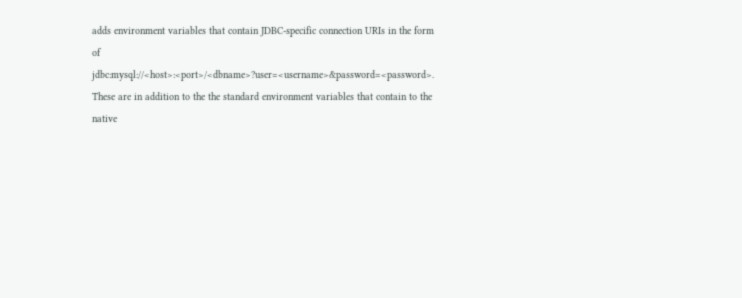adds environment variables that contain JDBC-specific connection URIs in the form of jdbc:mysql://<host>:<port>/<dbname>?user=<username>&password=<password>. These are in addition to the the standard environment variables that contain to the native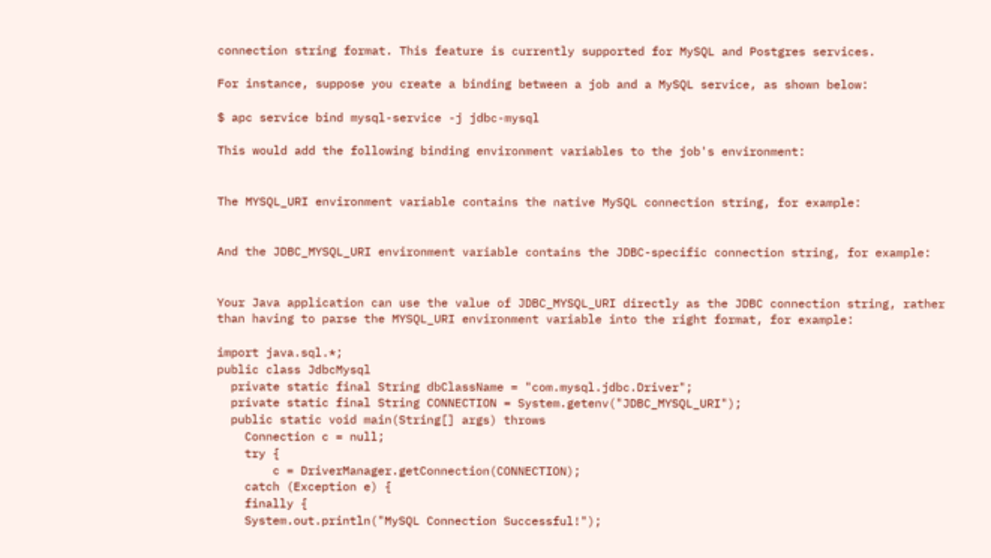connection string format. This feature is currently supported for MySQL and Postgres services.

For instance, suppose you create a binding between a job and a MySQL service, as shown below:

$ apc service bind mysql-service -j jdbc-mysql

This would add the following binding environment variables to the job's environment:


The MYSQL_URI environment variable contains the native MySQL connection string, for example:


And the JDBC_MYSQL_URI environment variable contains the JDBC-specific connection string, for example:


Your Java application can use the value of JDBC_MYSQL_URI directly as the JDBC connection string, rather than having to parse the MYSQL_URI environment variable into the right format, for example:

import java.sql.*;
public class JdbcMysql
  private static final String dbClassName = "com.mysql.jdbc.Driver";
  private static final String CONNECTION = System.getenv("JDBC_MYSQL_URI");
  public static void main(String[] args) throws
    Connection c = null;
    try {
        c = DriverManager.getConnection(CONNECTION);
    catch (Exception e) {
    finally {
    System.out.println("MySQL Connection Successful!");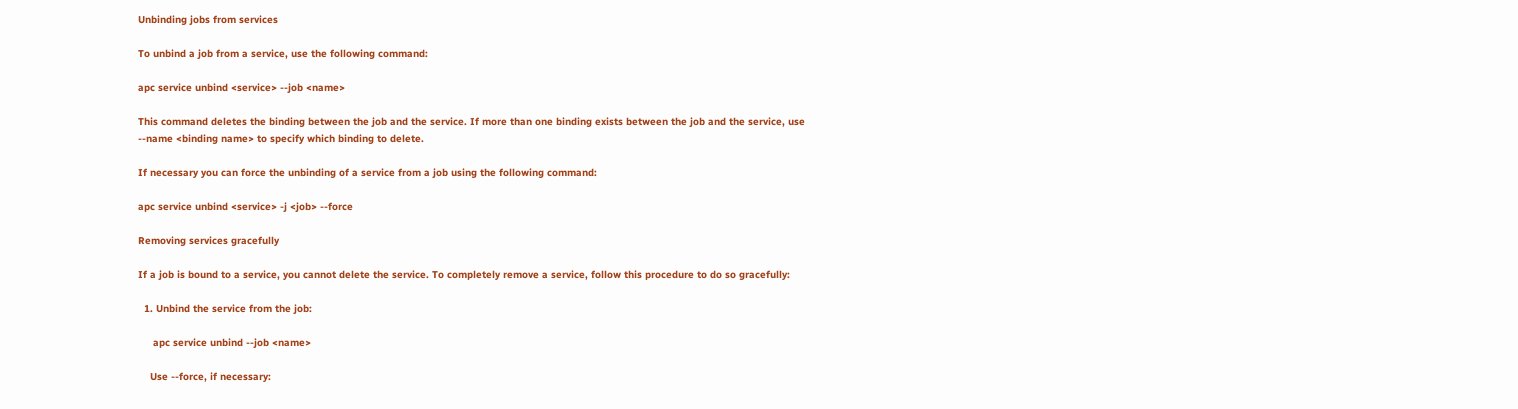Unbinding jobs from services

To unbind a job from a service, use the following command:

apc service unbind <service> --job <name>

This command deletes the binding between the job and the service. If more than one binding exists between the job and the service, use --name <binding name> to specify which binding to delete.

If necessary you can force the unbinding of a service from a job using the following command:

apc service unbind <service> -j <job> --force

Removing services gracefully

If a job is bound to a service, you cannot delete the service. To completely remove a service, follow this procedure to do so gracefully:

  1. Unbind the service from the job:

     apc service unbind --job <name>

    Use --force, if necessary: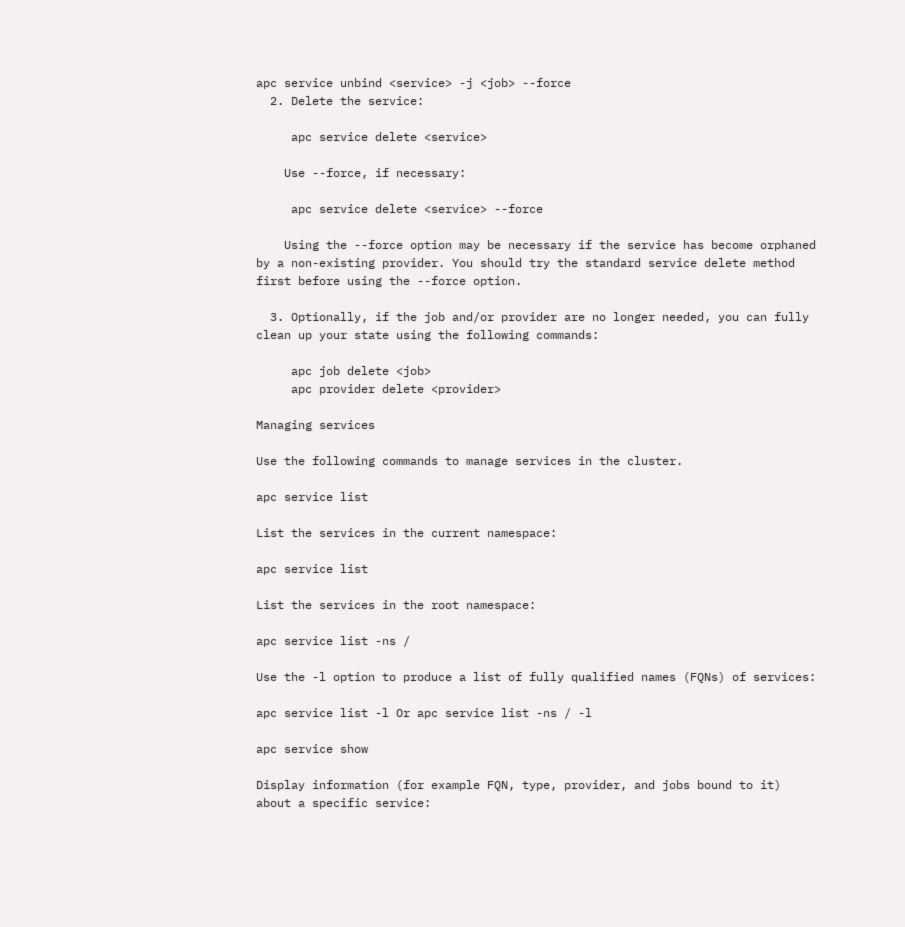apc service unbind <service> -j <job> --force
  2. Delete the service:

     apc service delete <service>

    Use --force, if necessary:

     apc service delete <service> --force

    Using the --force option may be necessary if the service has become orphaned by a non-existing provider. You should try the standard service delete method first before using the --force option.

  3. Optionally, if the job and/or provider are no longer needed, you can fully clean up your state using the following commands:

     apc job delete <job>
     apc provider delete <provider>

Managing services

Use the following commands to manage services in the cluster.

apc service list

List the services in the current namespace:

apc service list

List the services in the root namespace:

apc service list -ns /

Use the -l option to produce a list of fully qualified names (FQNs) of services:

apc service list -l Or apc service list -ns / -l

apc service show

Display information (for example FQN, type, provider, and jobs bound to it) about a specific service: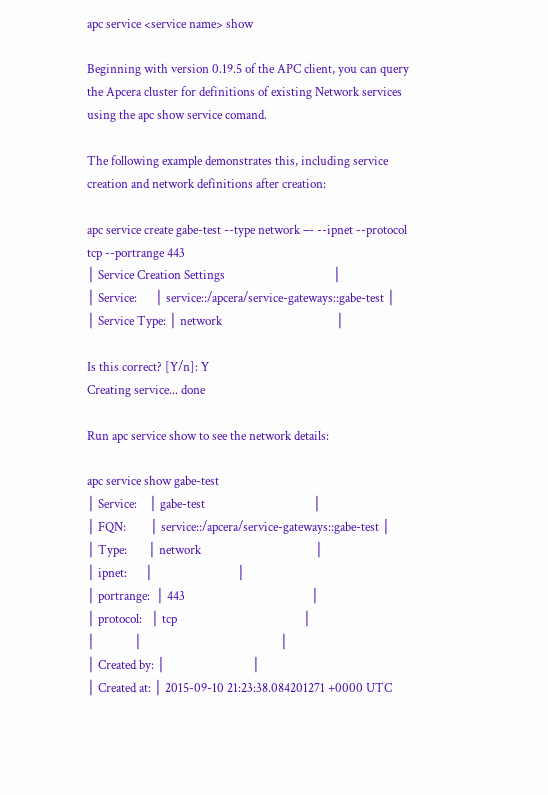apc service <service name> show

Beginning with version 0.19.5 of the APC client, you can query the Apcera cluster for definitions of existing Network services using the apc show service comand.

The following example demonstrates this, including service creation and network definitions after creation:

apc service create gabe-test --type network –- --ipnet --protocol tcp --portrange 443
│ Service Creation Settings                                    │
│ Service:      │ service::/apcera/service-gateways::gabe-test │
│ Service Type: │ network                                      │

Is this correct? [Y/n]: Y
Creating service... done

Run apc service show to see the network details:

apc service show gabe-test
│ Service:    │ gabe-test                                    │
│ FQN:        │ service::/apcera/service-gateways::gabe-test │
│ Type:       │ network                                      │
│ ipnet:      │                            │
│ portrange:  │ 443                                          │
│ protocol:   │ tcp                                          │
│             │                                              │
│ Created by: │                             │
│ Created at: │ 2015-09-10 21:23:38.084201271 +0000 UTC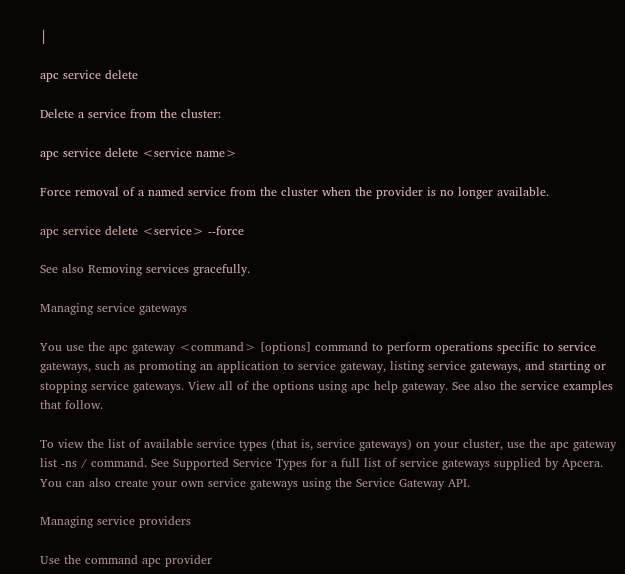│

apc service delete

Delete a service from the cluster:

apc service delete <service name>

Force removal of a named service from the cluster when the provider is no longer available.

apc service delete <service> --force

See also Removing services gracefully.

Managing service gateways

You use the apc gateway <command> [options] command to perform operations specific to service gateways, such as promoting an application to service gateway, listing service gateways, and starting or stopping service gateways. View all of the options using apc help gateway. See also the service examples that follow.

To view the list of available service types (that is, service gateways) on your cluster, use the apc gateway list -ns / command. See Supported Service Types for a full list of service gateways supplied by Apcera. You can also create your own service gateways using the Service Gateway API.

Managing service providers

Use the command apc provider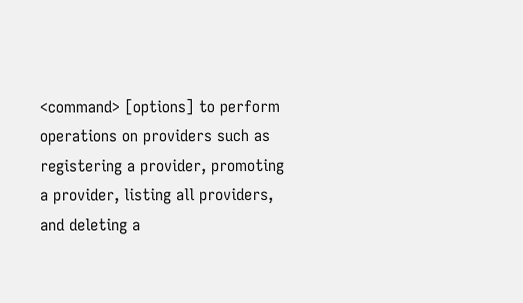<command> [options] to perform operations on providers such as registering a provider, promoting a provider, listing all providers, and deleting a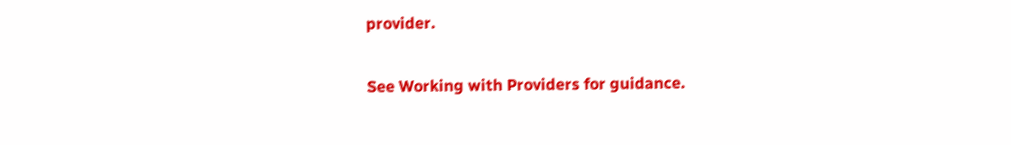provider.

See Working with Providers for guidance.